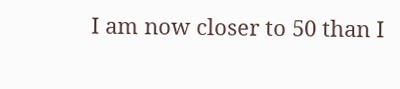I am now closer to 50 than I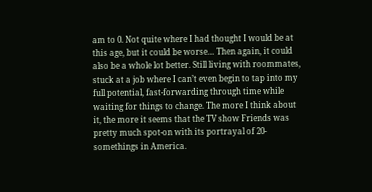am to 0. Not quite where I had thought I would be at this age, but it could be worse… Then again, it could also be a whole lot better. Still living with roommates, stuck at a job where I can’t even begin to tap into my full potential, fast-forwarding through time while waiting for things to change. The more I think about it, the more it seems that the TV show Friends was pretty much spot-on with its portrayal of 20-somethings in America.